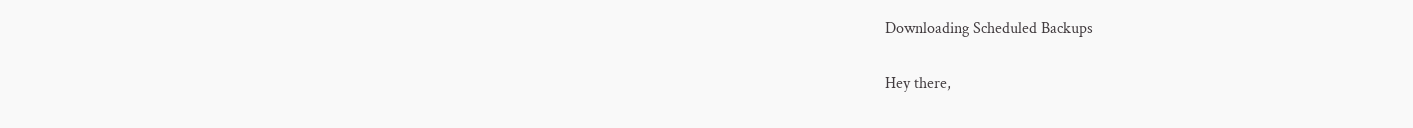Downloading Scheduled Backups

Hey there,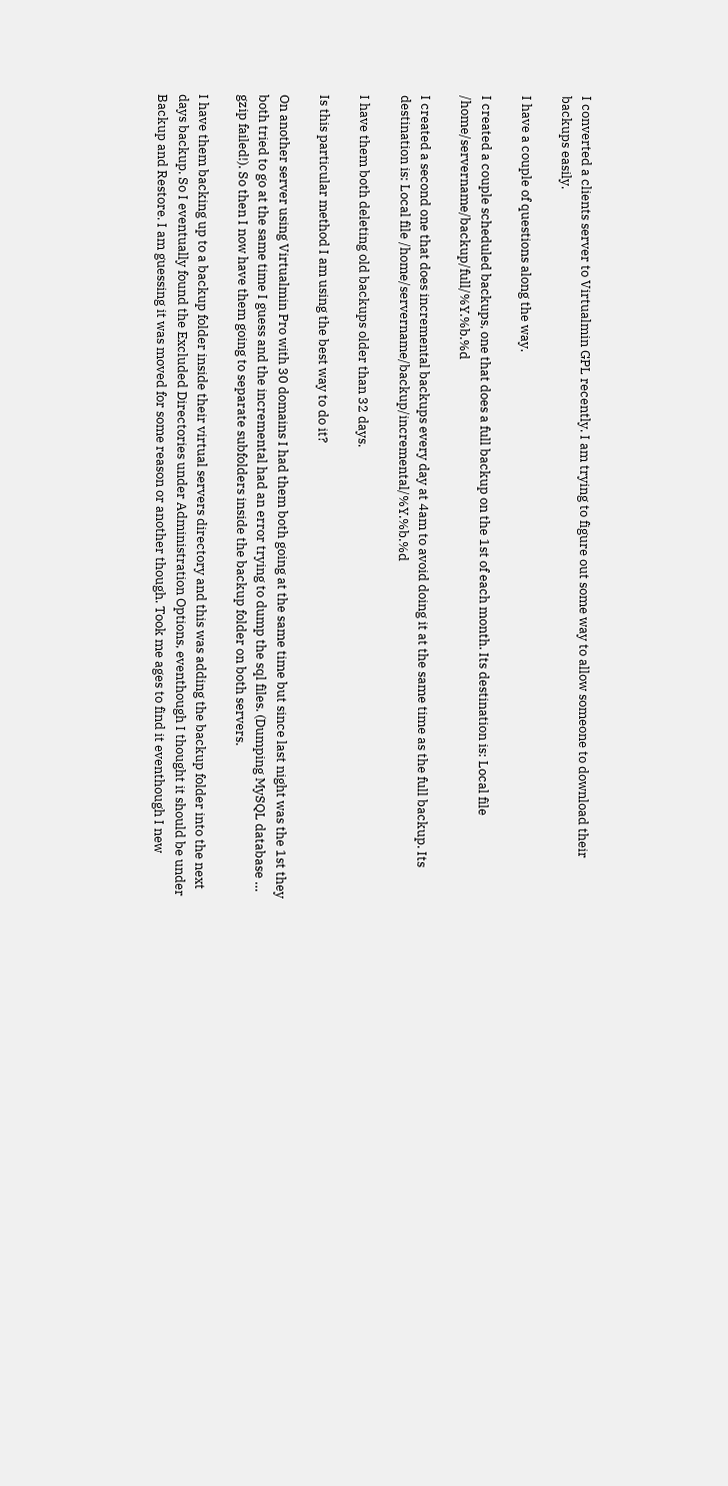I converted a clients server to Virtualmin GPL recently. I am trying to figure out some way to allow someone to download their backups easily.

I have a couple of questions along the way.

I created a couple scheduled backups, one that does a full backup on the 1st of each month. Its destination is: Local file /home/servername/backup/full/%Y.%b.%d

I created a second one that does incremental backups every day at 4am to avoid doing it at the same time as the full backup. Its destination is: Local file /home/servername/backup/incremental/%Y.%b.%d

I have them both deleting old backups older than 32 days.

Is this particular method I am using the best way to do it?

On another server using Virtualmin Pro with 30 domains I had them both going at the same time but since last night was the 1st they both tried to go at the same time I guess and the incremental had an error trying to dump the sql files. (Dumping MySQL database … gzip failed!). So then I now have them going to separate subfolders inside the backup folder on both servers.

I have them backing up to a backup folder inside their virtual servers directory and this was adding the backup folder into the next days backup. So I eventually found the Excluded Directories under Administration Options, eventhough I thought it should be under Backup and Restore. I am guessing it was moved for some reason or another though. Took me ages to find it eventhough I new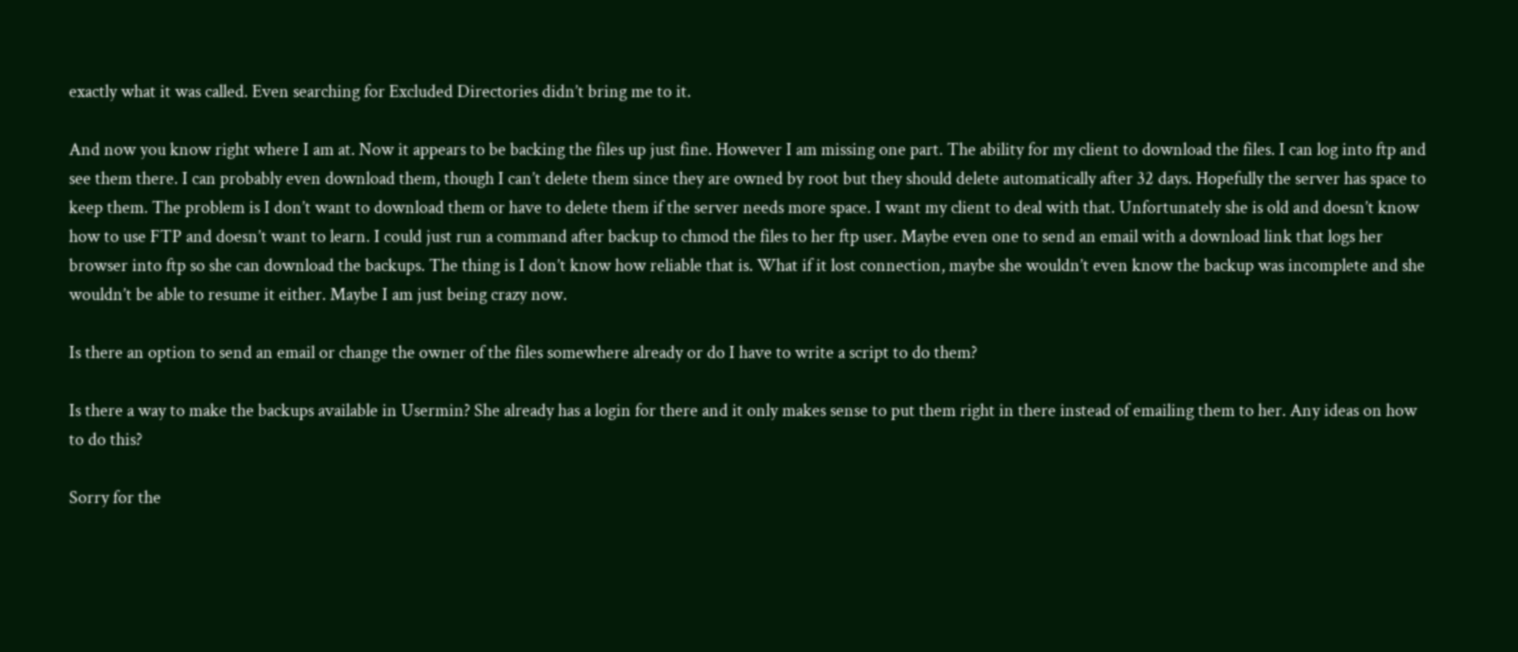exactly what it was called. Even searching for Excluded Directories didn’t bring me to it.

And now you know right where I am at. Now it appears to be backing the files up just fine. However I am missing one part. The ability for my client to download the files. I can log into ftp and see them there. I can probably even download them, though I can’t delete them since they are owned by root but they should delete automatically after 32 days. Hopefully the server has space to keep them. The problem is I don’t want to download them or have to delete them if the server needs more space. I want my client to deal with that. Unfortunately she is old and doesn’t know how to use FTP and doesn’t want to learn. I could just run a command after backup to chmod the files to her ftp user. Maybe even one to send an email with a download link that logs her browser into ftp so she can download the backups. The thing is I don’t know how reliable that is. What if it lost connection, maybe she wouldn’t even know the backup was incomplete and she wouldn’t be able to resume it either. Maybe I am just being crazy now.

Is there an option to send an email or change the owner of the files somewhere already or do I have to write a script to do them?

Is there a way to make the backups available in Usermin? She already has a login for there and it only makes sense to put them right in there instead of emailing them to her. Any ideas on how to do this?

Sorry for the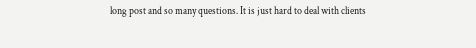long post and so many questions. It is just hard to deal with clients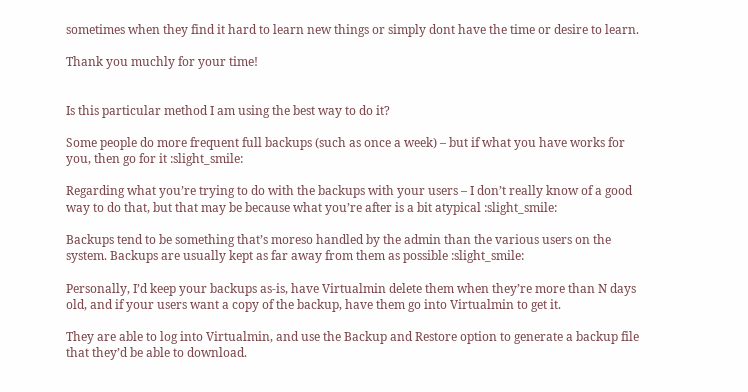sometimes when they find it hard to learn new things or simply dont have the time or desire to learn.

Thank you muchly for your time!


Is this particular method I am using the best way to do it?

Some people do more frequent full backups (such as once a week) – but if what you have works for you, then go for it :slight_smile:

Regarding what you’re trying to do with the backups with your users – I don’t really know of a good way to do that, but that may be because what you’re after is a bit atypical :slight_smile:

Backups tend to be something that’s moreso handled by the admin than the various users on the system. Backups are usually kept as far away from them as possible :slight_smile:

Personally, I’d keep your backups as-is, have Virtualmin delete them when they’re more than N days old, and if your users want a copy of the backup, have them go into Virtualmin to get it.

They are able to log into Virtualmin, and use the Backup and Restore option to generate a backup file that they’d be able to download.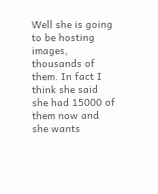Well she is going to be hosting images, thousands of them. In fact I think she said she had 15000 of them now and she wants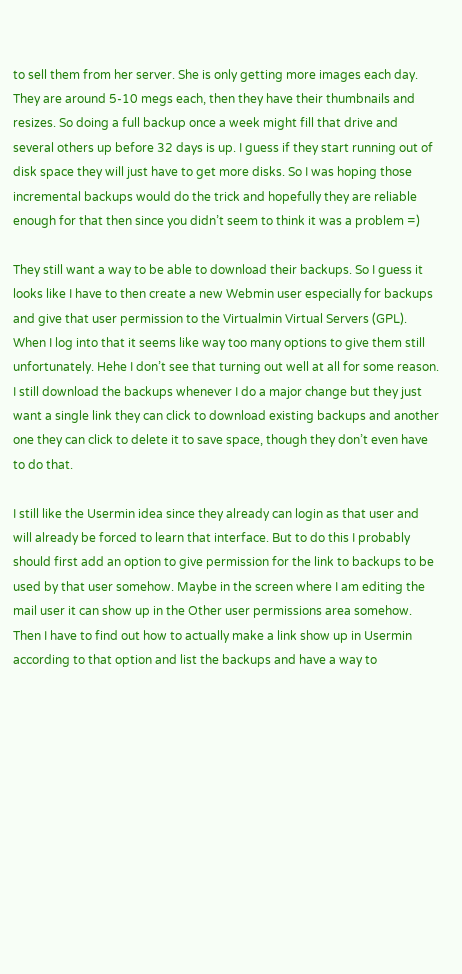to sell them from her server. She is only getting more images each day. They are around 5-10 megs each, then they have their thumbnails and resizes. So doing a full backup once a week might fill that drive and several others up before 32 days is up. I guess if they start running out of disk space they will just have to get more disks. So I was hoping those incremental backups would do the trick and hopefully they are reliable enough for that then since you didn’t seem to think it was a problem =)

They still want a way to be able to download their backups. So I guess it looks like I have to then create a new Webmin user especially for backups and give that user permission to the Virtualmin Virtual Servers (GPL). When I log into that it seems like way too many options to give them still unfortunately. Hehe I don’t see that turning out well at all for some reason. I still download the backups whenever I do a major change but they just want a single link they can click to download existing backups and another one they can click to delete it to save space, though they don’t even have to do that.

I still like the Usermin idea since they already can login as that user and will already be forced to learn that interface. But to do this I probably should first add an option to give permission for the link to backups to be used by that user somehow. Maybe in the screen where I am editing the mail user it can show up in the Other user permissions area somehow. Then I have to find out how to actually make a link show up in Usermin according to that option and list the backups and have a way to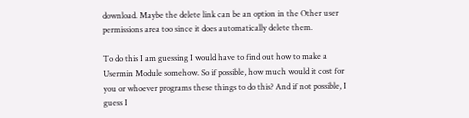download. Maybe the delete link can be an option in the Other user permissions area too since it does automatically delete them.

To do this I am guessing I would have to find out how to make a Usermin Module somehow. So if possible, how much would it cost for you or whoever programs these things to do this? And if not possible, I guess I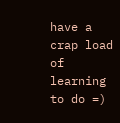have a crap load of learning to do =)